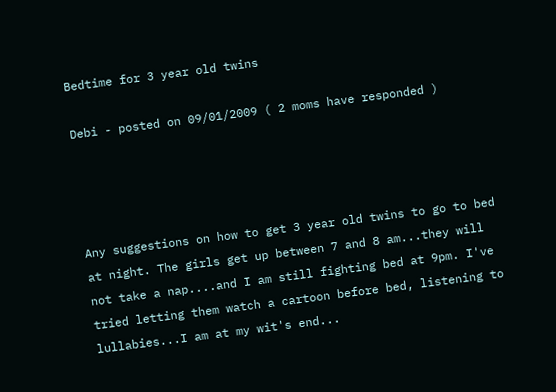Bedtime for 3 year old twins

Debi - posted on 09/01/2009 ( 2 moms have responded )




Any suggestions on how to get 3 year old twins to go to bed at night. The girls get up between 7 and 8 am...they will not take a nap....and I am still fighting bed at 9pm. I've tried letting them watch a cartoon before bed, listening to lullabies...I am at my wit's end...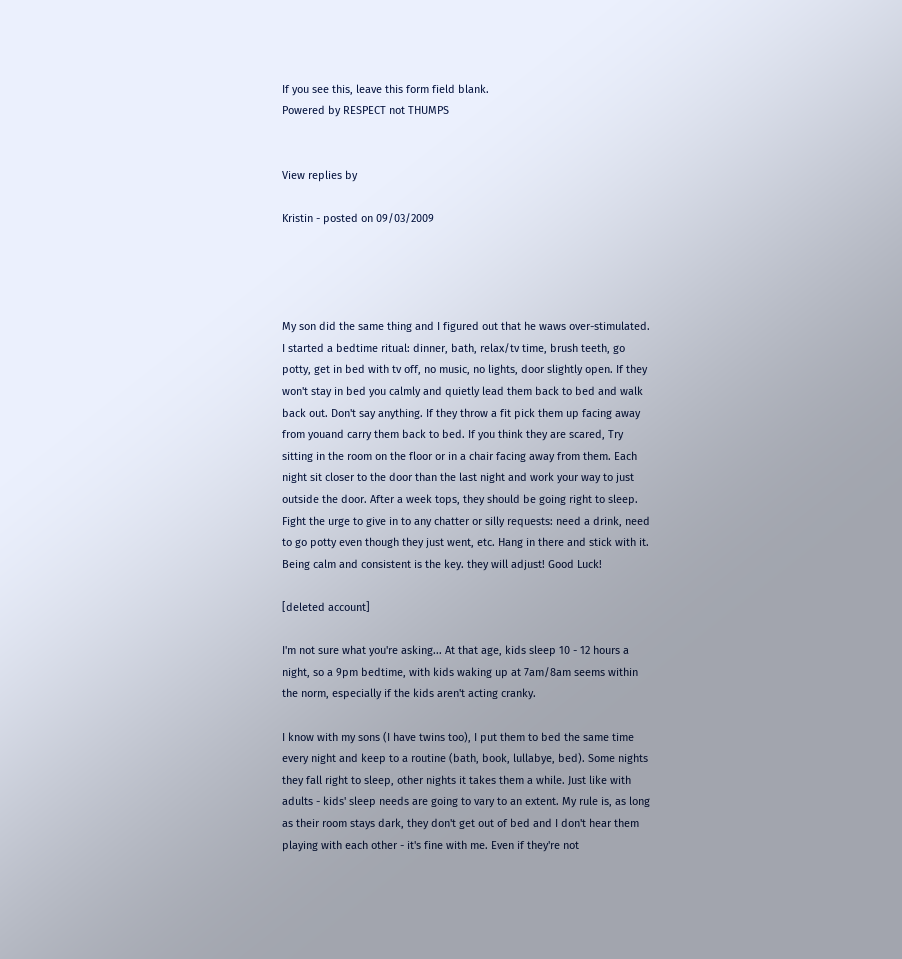If you see this, leave this form field blank.
Powered by RESPECT not THUMPS


View replies by

Kristin - posted on 09/03/2009




My son did the same thing and I figured out that he waws over-stimulated. I started a bedtime ritual: dinner, bath, relax/tv time, brush teeth, go potty, get in bed with tv off, no music, no lights, door slightly open. If they won't stay in bed you calmly and quietly lead them back to bed and walk back out. Don't say anything. If they throw a fit pick them up facing away from youand carry them back to bed. If you think they are scared, Try sitting in the room on the floor or in a chair facing away from them. Each night sit closer to the door than the last night and work your way to just outside the door. After a week tops, they should be going right to sleep. Fight the urge to give in to any chatter or silly requests: need a drink, need to go potty even though they just went, etc. Hang in there and stick with it. Being calm and consistent is the key. they will adjust! Good Luck!

[deleted account]

I'm not sure what you're asking... At that age, kids sleep 10 - 12 hours a night, so a 9pm bedtime, with kids waking up at 7am/8am seems within the norm, especially if the kids aren't acting cranky.

I know with my sons (I have twins too), I put them to bed the same time every night and keep to a routine (bath, book, lullabye, bed). Some nights they fall right to sleep, other nights it takes them a while. Just like with adults - kids' sleep needs are going to vary to an extent. My rule is, as long as their room stays dark, they don't get out of bed and I don't hear them playing with each other - it's fine with me. Even if they're not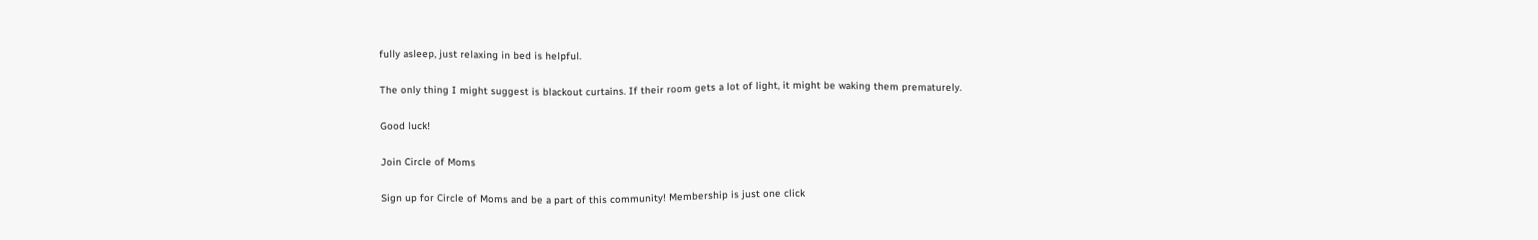fully asleep, just relaxing in bed is helpful.

The only thing I might suggest is blackout curtains. If their room gets a lot of light, it might be waking them prematurely.

Good luck!

Join Circle of Moms

Sign up for Circle of Moms and be a part of this community! Membership is just one click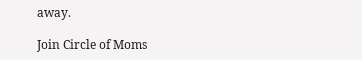away.

Join Circle of Moms